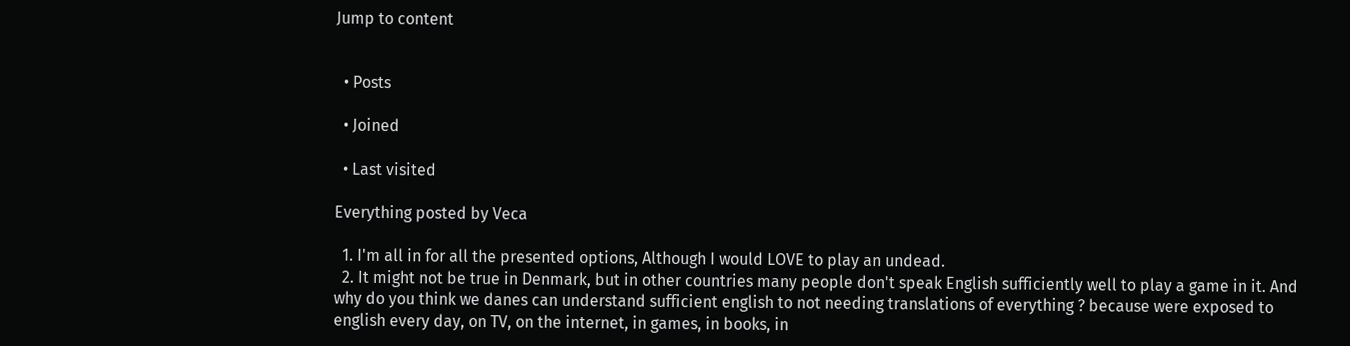Jump to content


  • Posts

  • Joined

  • Last visited

Everything posted by Veca

  1. I'm all in for all the presented options, Although I would LOVE to play an undead.
  2. It might not be true in Denmark, but in other countries many people don't speak English sufficiently well to play a game in it. And why do you think we danes can understand sufficient english to not needing translations of everything ? because were exposed to english every day, on TV, on the internet, in games, in books, in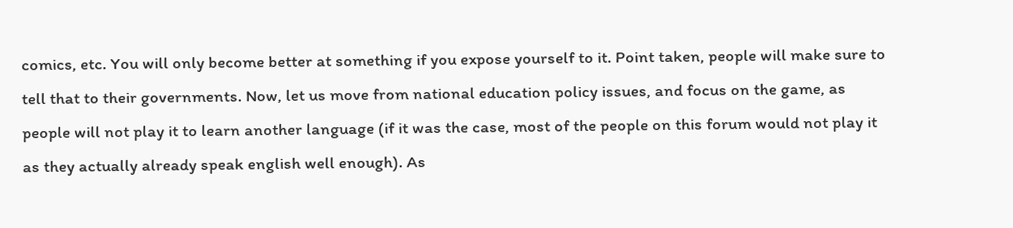comics, etc. You will only become better at something if you expose yourself to it. Point taken, people will make sure to tell that to their governments. Now, let us move from national education policy issues, and focus on the game, as people will not play it to learn another language (if it was the case, most of the people on this forum would not play it as they actually already speak english well enough). As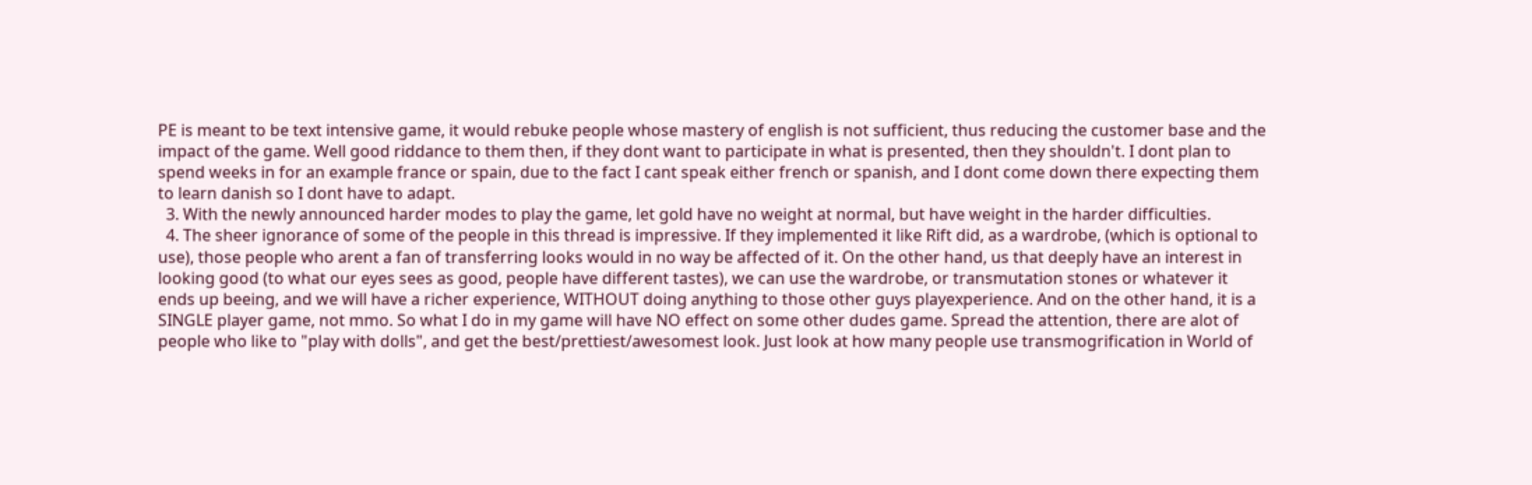PE is meant to be text intensive game, it would rebuke people whose mastery of english is not sufficient, thus reducing the customer base and the impact of the game. Well good riddance to them then, if they dont want to participate in what is presented, then they shouldn't. I dont plan to spend weeks in for an example france or spain, due to the fact I cant speak either french or spanish, and I dont come down there expecting them to learn danish so I dont have to adapt.
  3. With the newly announced harder modes to play the game, let gold have no weight at normal, but have weight in the harder difficulties.
  4. The sheer ignorance of some of the people in this thread is impressive. If they implemented it like Rift did, as a wardrobe, (which is optional to use), those people who arent a fan of transferring looks would in no way be affected of it. On the other hand, us that deeply have an interest in looking good (to what our eyes sees as good, people have different tastes), we can use the wardrobe, or transmutation stones or whatever it ends up beeing, and we will have a richer experience, WITHOUT doing anything to those other guys playexperience. And on the other hand, it is a SINGLE player game, not mmo. So what I do in my game will have NO effect on some other dudes game. Spread the attention, there are alot of people who like to "play with dolls", and get the best/prettiest/awesomest look. Just look at how many people use transmogrification in World of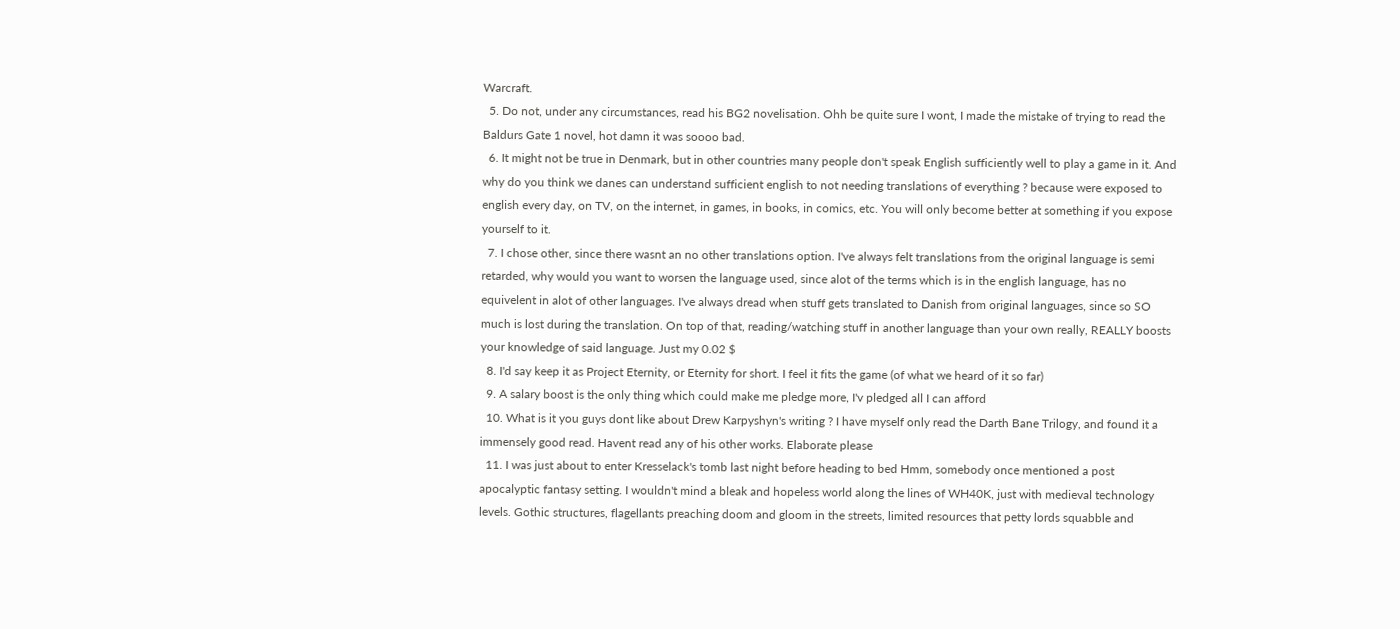Warcraft.
  5. Do not, under any circumstances, read his BG2 novelisation. Ohh be quite sure I wont, I made the mistake of trying to read the Baldurs Gate 1 novel, hot damn it was soooo bad.
  6. It might not be true in Denmark, but in other countries many people don't speak English sufficiently well to play a game in it. And why do you think we danes can understand sufficient english to not needing translations of everything ? because were exposed to english every day, on TV, on the internet, in games, in books, in comics, etc. You will only become better at something if you expose yourself to it.
  7. I chose other, since there wasnt an no other translations option. I've always felt translations from the original language is semi retarded, why would you want to worsen the language used, since alot of the terms which is in the english language, has no equivelent in alot of other languages. I've always dread when stuff gets translated to Danish from original languages, since so SO much is lost during the translation. On top of that, reading/watching stuff in another language than your own really, REALLY boosts your knowledge of said language. Just my 0.02 $
  8. I'd say keep it as Project Eternity, or Eternity for short. I feel it fits the game (of what we heard of it so far)
  9. A salary boost is the only thing which could make me pledge more, I'v pledged all I can afford
  10. What is it you guys dont like about Drew Karpyshyn's writing ? I have myself only read the Darth Bane Trilogy, and found it a immensely good read. Havent read any of his other works. Elaborate please
  11. I was just about to enter Kresselack's tomb last night before heading to bed Hmm, somebody once mentioned a post apocalyptic fantasy setting. I wouldn't mind a bleak and hopeless world along the lines of WH40K, just with medieval technology levels. Gothic structures, flagellants preaching doom and gloom in the streets, limited resources that petty lords squabble and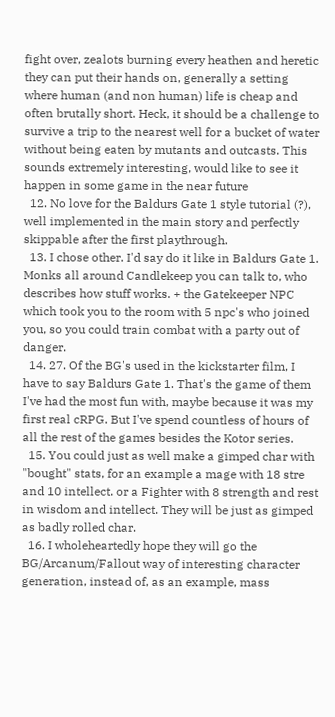fight over, zealots burning every heathen and heretic they can put their hands on, generally a setting where human (and non human) life is cheap and often brutally short. Heck, it should be a challenge to survive a trip to the nearest well for a bucket of water without being eaten by mutants and outcasts. This sounds extremely interesting, would like to see it happen in some game in the near future
  12. No love for the Baldurs Gate 1 style tutorial (?), well implemented in the main story and perfectly skippable after the first playthrough.
  13. I chose other. I'd say do it like in Baldurs Gate 1. Monks all around Candlekeep you can talk to, who describes how stuff works. + the Gatekeeper NPC which took you to the room with 5 npc's who joined you, so you could train combat with a party out of danger.
  14. 27. Of the BG's used in the kickstarter film, I have to say Baldurs Gate 1. That's the game of them I've had the most fun with, maybe because it was my first real cRPG. But I've spend countless of hours of all the rest of the games besides the Kotor series.
  15. You could just as well make a gimped char with "bought" stats, for an example a mage with 18 stre and 10 intellect. or a Fighter with 8 strength and rest in wisdom and intellect. They will be just as gimped as badly rolled char.
  16. I wholeheartedly hope they will go the BG/Arcanum/Fallout way of interesting character generation, instead of, as an example, mass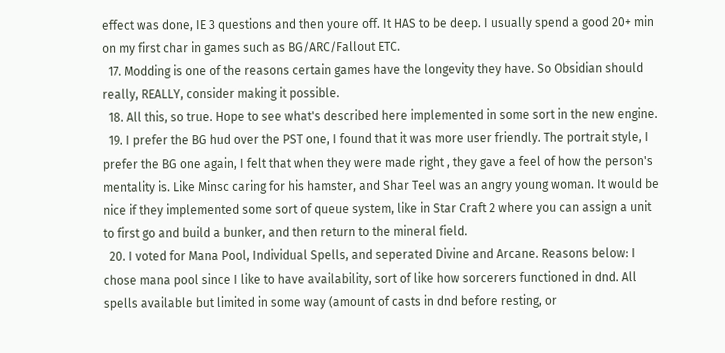effect was done, IE 3 questions and then youre off. It HAS to be deep. I usually spend a good 20+ min on my first char in games such as BG/ARC/Fallout ETC.
  17. Modding is one of the reasons certain games have the longevity they have. So Obsidian should really, REALLY, consider making it possible.
  18. All this, so true. Hope to see what's described here implemented in some sort in the new engine.
  19. I prefer the BG hud over the PST one, I found that it was more user friendly. The portrait style, I prefer the BG one again, I felt that when they were made right , they gave a feel of how the person's mentality is. Like Minsc caring for his hamster, and Shar Teel was an angry young woman. It would be nice if they implemented some sort of queue system, like in Star Craft 2 where you can assign a unit to first go and build a bunker, and then return to the mineral field.
  20. I voted for Mana Pool, Individual Spells, and seperated Divine and Arcane. Reasons below: I chose mana pool since I like to have availability, sort of like how sorcerers functioned in dnd. All spells available but limited in some way (amount of casts in dnd before resting, or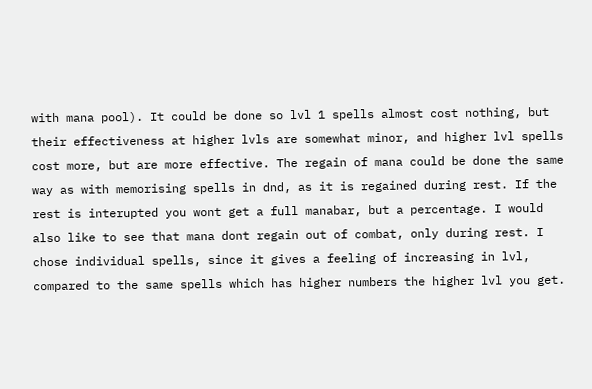with mana pool). It could be done so lvl 1 spells almost cost nothing, but their effectiveness at higher lvls are somewhat minor, and higher lvl spells cost more, but are more effective. The regain of mana could be done the same way as with memorising spells in dnd, as it is regained during rest. If the rest is interupted you wont get a full manabar, but a percentage. I would also like to see that mana dont regain out of combat, only during rest. I chose individual spells, since it gives a feeling of increasing in lvl, compared to the same spells which has higher numbers the higher lvl you get.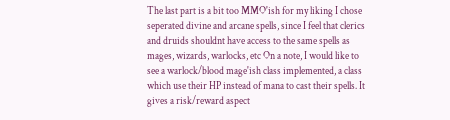The last part is a bit too MMO'ish for my liking I chose seperated divine and arcane spells, since I feel that clerics and druids shouldnt have access to the same spells as mages, wizards, warlocks, etc On a note, I would like to see a warlock/blood mage'ish class implemented, a class which use their HP instead of mana to cast their spells. It gives a risk/reward aspect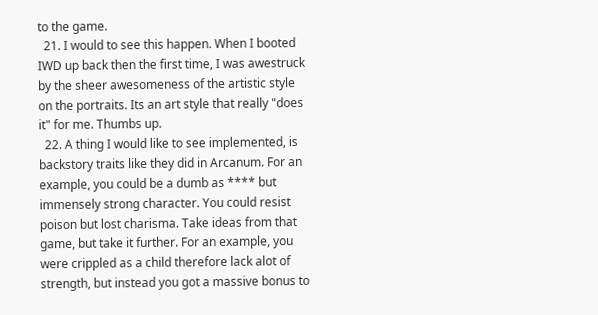to the game.
  21. I would to see this happen. When I booted IWD up back then the first time, I was awestruck by the sheer awesomeness of the artistic style on the portraits. Its an art style that really "does it" for me. Thumbs up.
  22. A thing I would like to see implemented, is backstory traits like they did in Arcanum. For an example, you could be a dumb as **** but immensely strong character. You could resist poison but lost charisma. Take ideas from that game, but take it further. For an example, you were crippled as a child therefore lack alot of strength, but instead you got a massive bonus to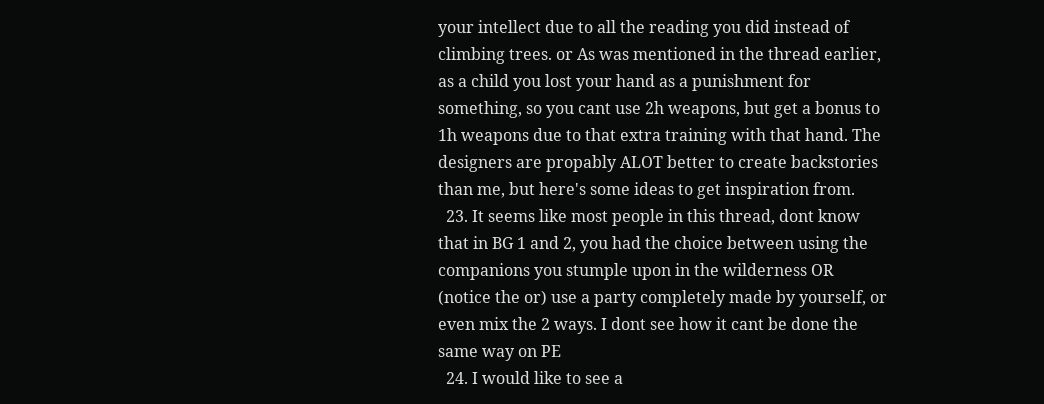your intellect due to all the reading you did instead of climbing trees. or As was mentioned in the thread earlier, as a child you lost your hand as a punishment for something, so you cant use 2h weapons, but get a bonus to 1h weapons due to that extra training with that hand. The designers are propably ALOT better to create backstories than me, but here's some ideas to get inspiration from.
  23. It seems like most people in this thread, dont know that in BG 1 and 2, you had the choice between using the companions you stumple upon in the wilderness OR (notice the or) use a party completely made by yourself, or even mix the 2 ways. I dont see how it cant be done the same way on PE
  24. I would like to see a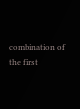combination of the first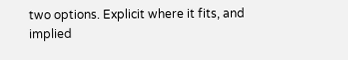two options. Explicit where it fits, and implied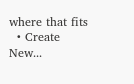where that fits
  • Create New...